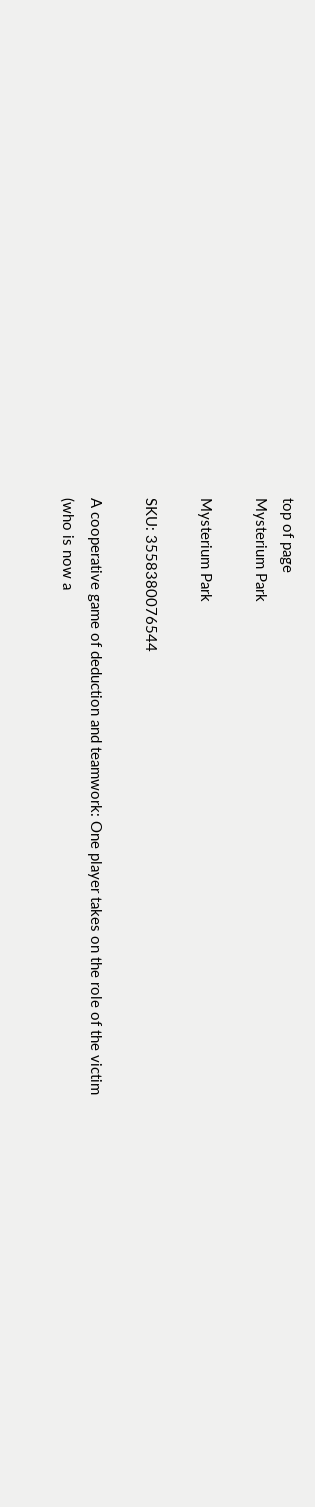top of page
Mysterium Park

Mysterium Park

SKU: 3558380076544

A cooperative game of deduction and teamwork: One player takes on the role of the victim (who is now a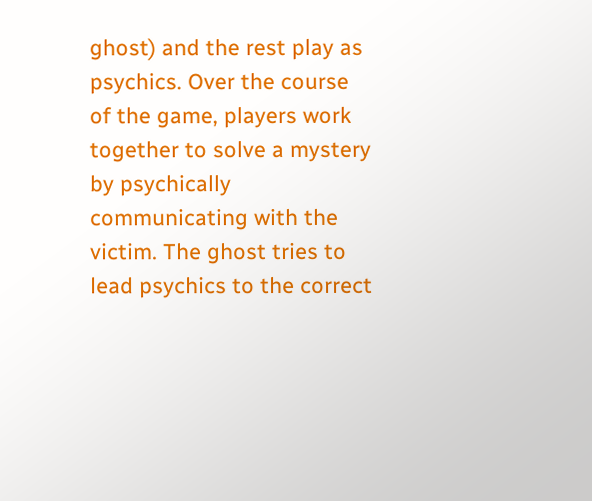ghost) and the rest play as psychics. Over the course of the game, players work together to solve a mystery by psychically communicating with the victim. The ghost tries to lead psychics to the correct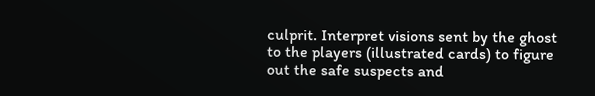culprit. Interpret visions sent by the ghost to the players (illustrated cards) to figure out the safe suspects and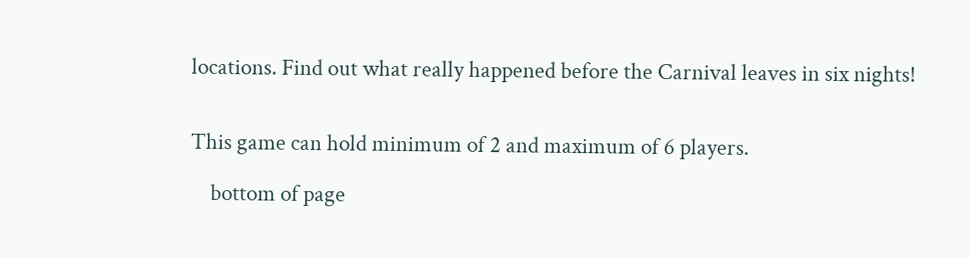locations. Find out what really happened before the Carnival leaves in six nights!


This game can hold minimum of 2 and maximum of 6 players.

    bottom of page